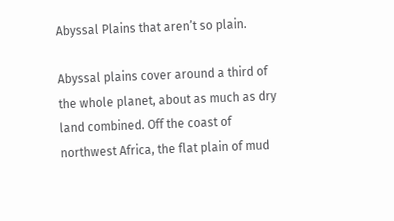Abyssal Plains that aren’t so plain.

Abyssal plains cover around a third of the whole planet, about as much as dry land combined. Off the coast of northwest Africa, the flat plain of mud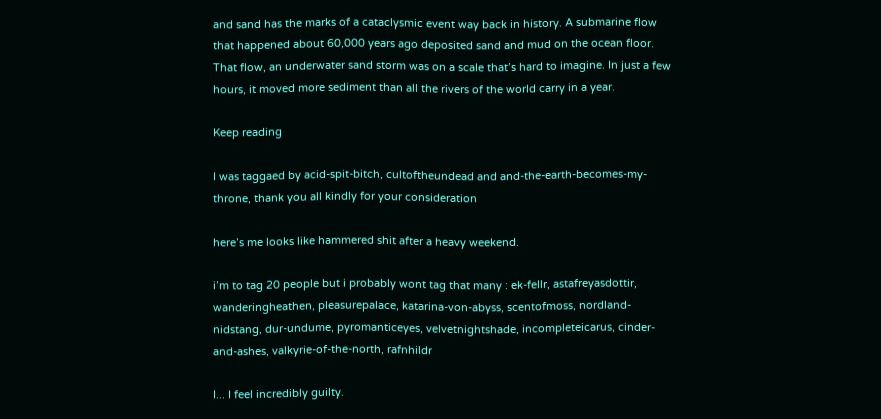and sand has the marks of a cataclysmic event way back in history. A submarine flow that happened about 60,000 years ago deposited sand and mud on the ocean floor. That flow, an underwater sand storm was on a scale that’s hard to imagine. In just a few hours, it moved more sediment than all the rivers of the world carry in a year.

Keep reading

I was taggaed by acid-spit-bitch, cultoftheundead and and-the-earth-becomes-my-throne, thank you all kindly for your consideration

here’s me looks like hammered shit after a heavy weekend.

i’m to tag 20 people but i probably wont tag that many : ek-fellr, astafreyasdottir, wanderingheathen, pleasurepalace, katarina-von-abyss, scentofmoss, nordland-nidstang, dur-undume, pyromanticeyes, velvetnightshade, incompleteicarus, cinder-and-ashes, valkyrie-of-the-north, rafnhildr

I... I feel incredibly guilty.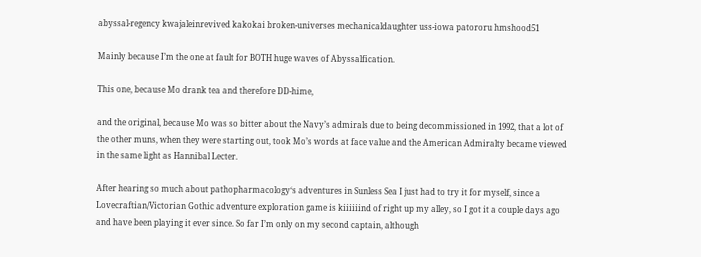abyssal-regency kwajaleinrevived kakokai broken-universes mechanicaldaughter uss-iowa patororu hmshood51

Mainly because I’m the one at fault for BOTH huge waves of Abyssalfication.

This one, because Mo drank tea and therefore DD-hime,

and the original, because Mo was so bitter about the Navy’s admirals due to being decommissioned in 1992, that a lot of the other muns, when they were starting out, took Mo’s words at face value and the American Admiralty became viewed in the same light as Hannibal Lecter.

After hearing so much about pathopharmacology‘s adventures in Sunless Sea I just had to try it for myself, since a Lovecraftian/Victorian Gothic adventure exploration game is kiiiiiind of right up my alley, so I got it a couple days ago and have been playing it ever since. So far I’m only on my second captain, although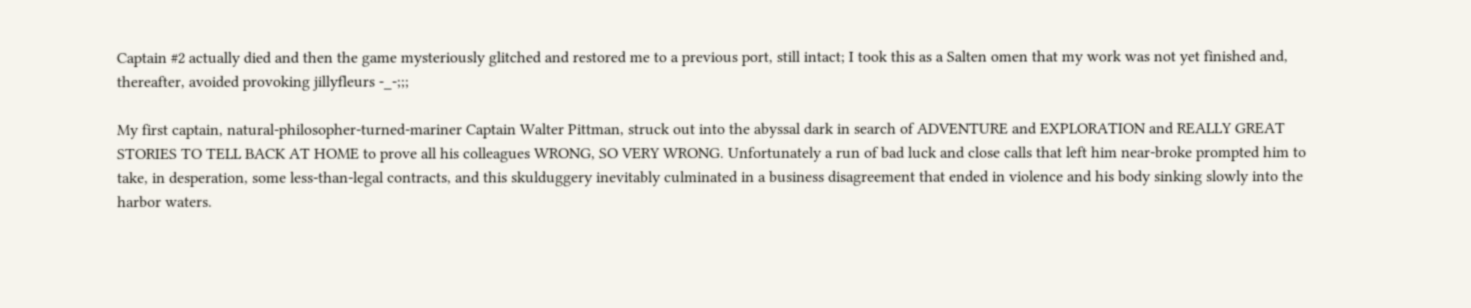Captain #2 actually died and then the game mysteriously glitched and restored me to a previous port, still intact; I took this as a Salten omen that my work was not yet finished and, thereafter, avoided provoking jillyfleurs -_-;;;

My first captain, natural-philosopher-turned-mariner Captain Walter Pittman, struck out into the abyssal dark in search of ADVENTURE and EXPLORATION and REALLY GREAT STORIES TO TELL BACK AT HOME to prove all his colleagues WRONG, SO VERY WRONG. Unfortunately a run of bad luck and close calls that left him near-broke prompted him to take, in desperation, some less-than-legal contracts, and this skulduggery inevitably culminated in a business disagreement that ended in violence and his body sinking slowly into the harbor waters.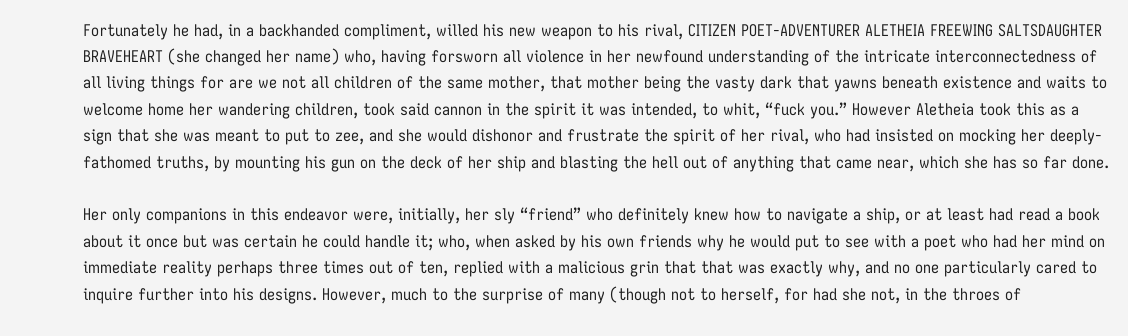Fortunately he had, in a backhanded compliment, willed his new weapon to his rival, CITIZEN POET-ADVENTURER ALETHEIA FREEWING SALTSDAUGHTER BRAVEHEART (she changed her name) who, having forsworn all violence in her newfound understanding of the intricate interconnectedness of all living things for are we not all children of the same mother, that mother being the vasty dark that yawns beneath existence and waits to welcome home her wandering children, took said cannon in the spirit it was intended, to whit, “fuck you.” However Aletheia took this as a sign that she was meant to put to zee, and she would dishonor and frustrate the spirit of her rival, who had insisted on mocking her deeply-fathomed truths, by mounting his gun on the deck of her ship and blasting the hell out of anything that came near, which she has so far done.

Her only companions in this endeavor were, initially, her sly “friend” who definitely knew how to navigate a ship, or at least had read a book about it once but was certain he could handle it; who, when asked by his own friends why he would put to see with a poet who had her mind on immediate reality perhaps three times out of ten, replied with a malicious grin that that was exactly why, and no one particularly cared to inquire further into his designs. However, much to the surprise of many (though not to herself, for had she not, in the throes of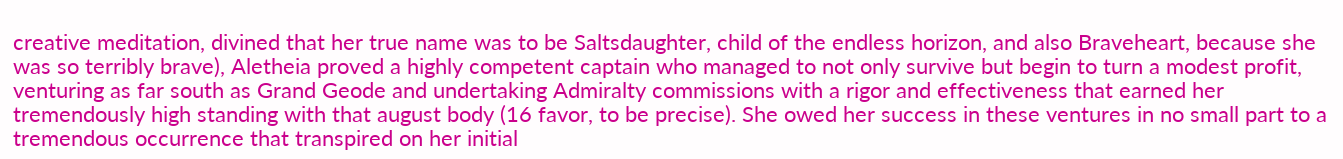creative meditation, divined that her true name was to be Saltsdaughter, child of the endless horizon, and also Braveheart, because she was so terribly brave), Aletheia proved a highly competent captain who managed to not only survive but begin to turn a modest profit, venturing as far south as Grand Geode and undertaking Admiralty commissions with a rigor and effectiveness that earned her tremendously high standing with that august body (16 favor, to be precise). She owed her success in these ventures in no small part to a tremendous occurrence that transpired on her initial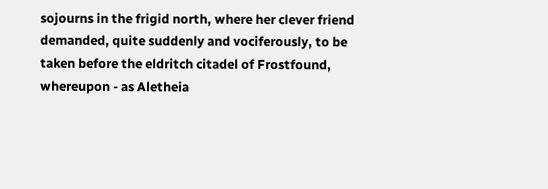sojourns in the frigid north, where her clever friend demanded, quite suddenly and vociferously, to be taken before the eldritch citadel of Frostfound, whereupon - as Aletheia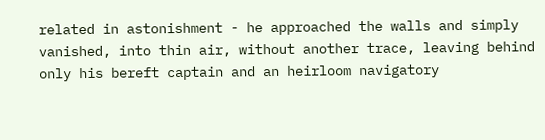related in astonishment - he approached the walls and simply vanished, into thin air, without another trace, leaving behind only his bereft captain and an heirloom navigatory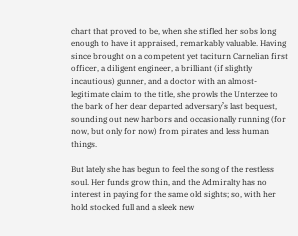chart that proved to be, when she stifled her sobs long enough to have it appraised, remarkably valuable. Having since brought on a competent yet taciturn Carnelian first officer, a diligent engineer, a brilliant (if slightly incautious) gunner, and a doctor with an almost-legitimate claim to the title, she prowls the Unterzee to the bark of her dear departed adversary’s last bequest, sounding out new harbors and occasionally running (for now, but only for now) from pirates and less human things.

But lately she has begun to feel the song of the restless soul. Her funds grow thin, and the Admiralty has no interest in paying for the same old sights; so, with her hold stocked full and a sleek new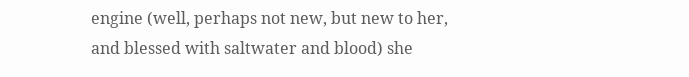engine (well, perhaps not new, but new to her, and blessed with saltwater and blood) she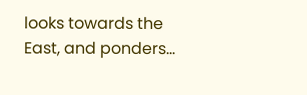looks towards the East, and ponders…